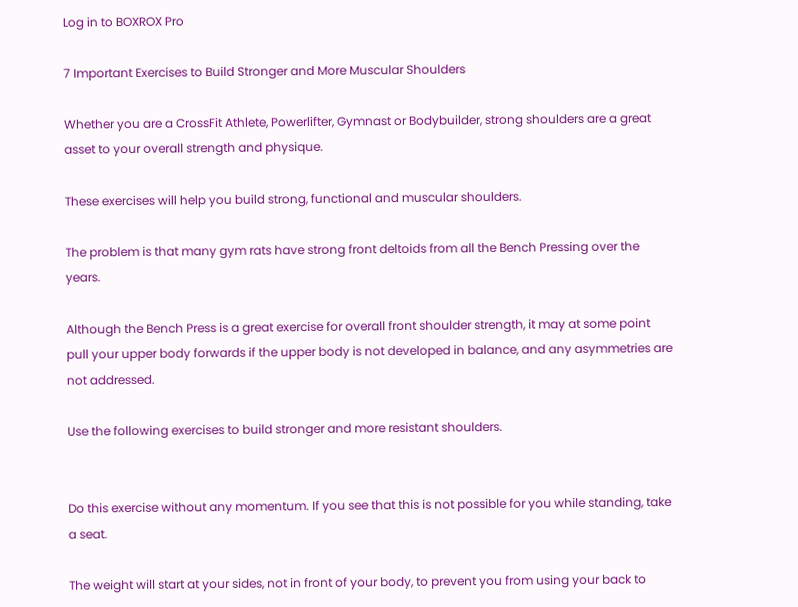Log in to BOXROX Pro

7 Important Exercises to Build Stronger and More Muscular Shoulders

Whether you are a CrossFit Athlete, Powerlifter, Gymnast or Bodybuilder, strong shoulders are a great asset to your overall strength and physique.

These exercises will help you build strong, functional and muscular shoulders.

The problem is that many gym rats have strong front deltoids from all the Bench Pressing over the years.

Although the Bench Press is a great exercise for overall front shoulder strength, it may at some point pull your upper body forwards if the upper body is not developed in balance, and any asymmetries are not addressed.

Use the following exercises to build stronger and more resistant shoulders.


Do this exercise without any momentum. If you see that this is not possible for you while standing, take a seat.

The weight will start at your sides, not in front of your body, to prevent you from using your back to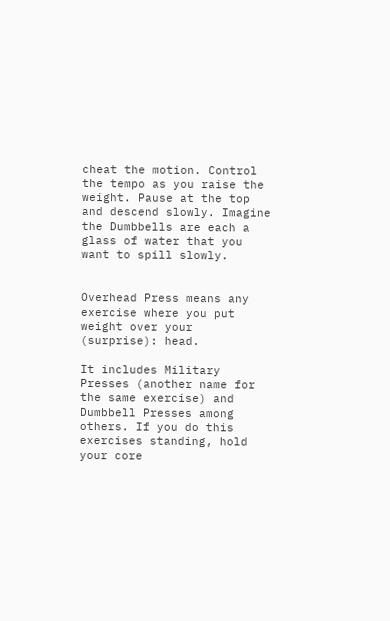cheat the motion. Control the tempo as you raise the weight. Pause at the top and descend slowly. Imagine the Dumbbells are each a glass of water that you want to spill slowly.


Overhead Press means any exercise where you put weight over your (surprise): head.

It includes Military Presses (another name for the same exercise) and Dumbbell Presses among others. If you do this exercises standing, hold your core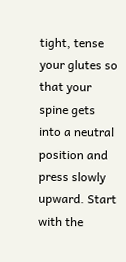tight, tense your glutes so that your spine gets into a neutral position and press slowly upward. Start with the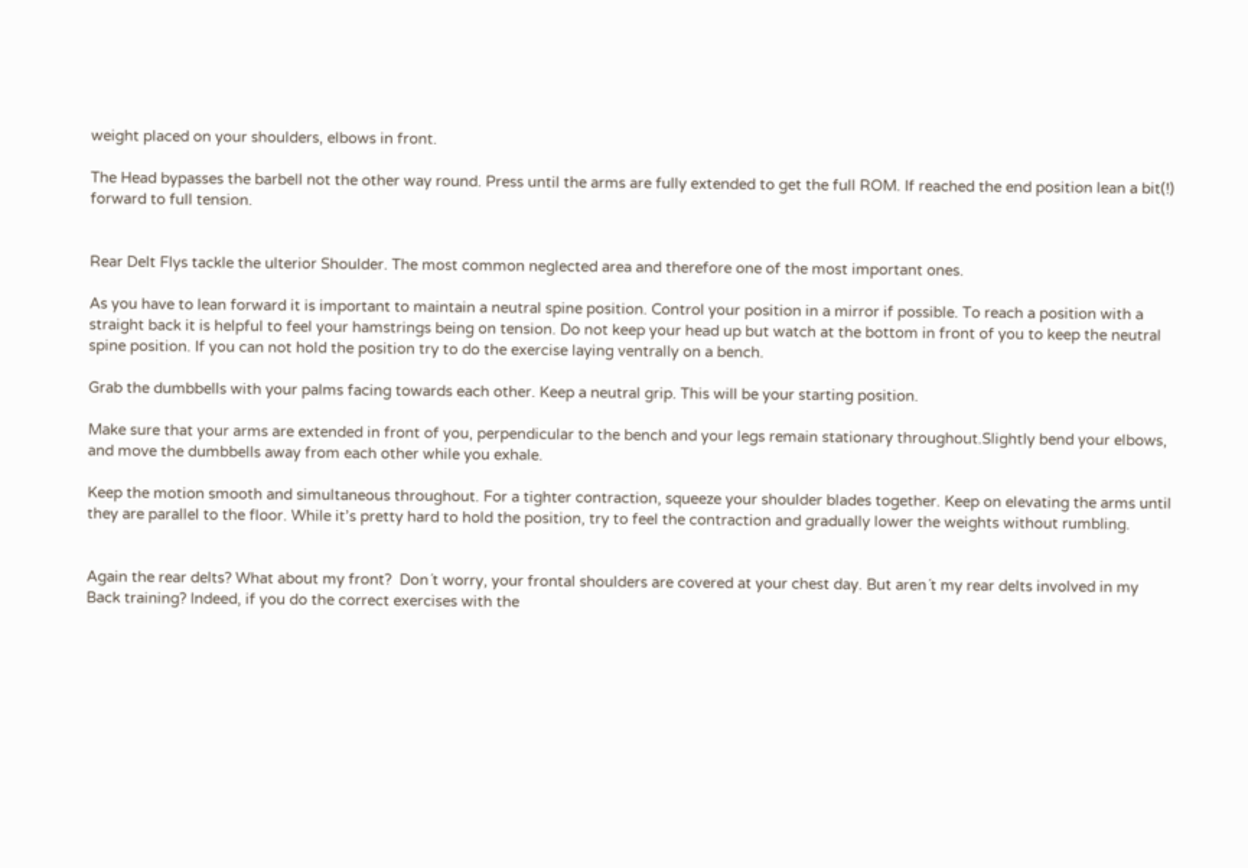weight placed on your shoulders, elbows in front.

The Head bypasses the barbell not the other way round. Press until the arms are fully extended to get the full ROM. If reached the end position lean a bit(!) forward to full tension.


Rear Delt Flys tackle the ulterior Shoulder. The most common neglected area and therefore one of the most important ones.

As you have to lean forward it is important to maintain a neutral spine position. Control your position in a mirror if possible. To reach a position with a straight back it is helpful to feel your hamstrings being on tension. Do not keep your head up but watch at the bottom in front of you to keep the neutral spine position. If you can not hold the position try to do the exercise laying ventrally on a bench.

Grab the dumbbells with your palms facing towards each other. Keep a neutral grip. This will be your starting position.

Make sure that your arms are extended in front of you, perpendicular to the bench and your legs remain stationary throughout.Slightly bend your elbows, and move the dumbbells away from each other while you exhale.

Keep the motion smooth and simultaneous throughout. For a tighter contraction, squeeze your shoulder blades together. Keep on elevating the arms until they are parallel to the floor. While it’s pretty hard to hold the position, try to feel the contraction and gradually lower the weights without rumbling.


Again the rear delts? What about my front?  Don´t worry, your frontal shoulders are covered at your chest day. But aren´t my rear delts involved in my Back training? Indeed, if you do the correct exercises with the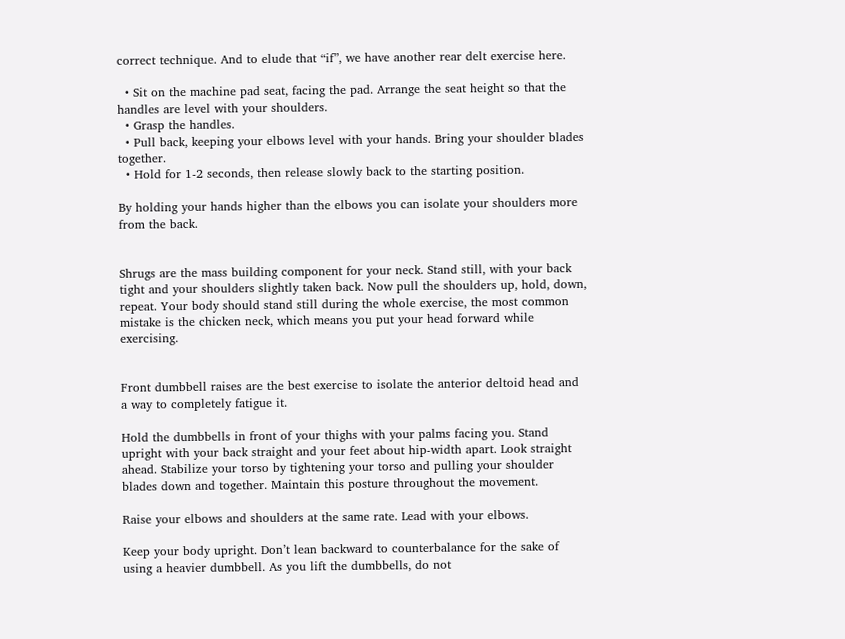correct technique. And to elude that “if”, we have another rear delt exercise here.

  • Sit on the machine pad seat, facing the pad. Arrange the seat height so that the handles are level with your shoulders.
  • Grasp the handles.
  • Pull back, keeping your elbows level with your hands. Bring your shoulder blades together.
  • Hold for 1-2 seconds, then release slowly back to the starting position.

By holding your hands higher than the elbows you can isolate your shoulders more from the back.


Shrugs are the mass building component for your neck. Stand still, with your back tight and your shoulders slightly taken back. Now pull the shoulders up, hold, down, repeat. Your body should stand still during the whole exercise, the most common mistake is the chicken neck, which means you put your head forward while exercising.


Front dumbbell raises are the best exercise to isolate the anterior deltoid head and a way to completely fatigue it.

Hold the dumbbells in front of your thighs with your palms facing you. Stand upright with your back straight and your feet about hip-width apart. Look straight ahead. Stabilize your torso by tightening your torso and pulling your shoulder blades down and together. Maintain this posture throughout the movement.

Raise your elbows and shoulders at the same rate. Lead with your elbows.

Keep your body upright. Don’t lean backward to counterbalance for the sake of using a heavier dumbbell. As you lift the dumbbells, do not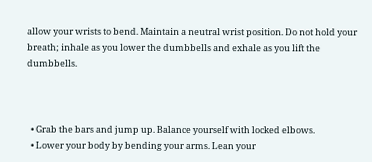allow your wrists to bend. Maintain a neutral wrist position. Do not hold your breath; inhale as you lower the dumbbells and exhale as you lift the dumbbells.



  • Grab the bars and jump up. Balance yourself with locked elbows.
  • Lower your body by bending your arms. Lean your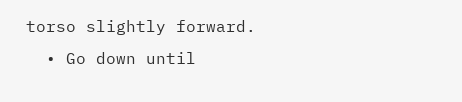torso slightly forward.
  • Go down until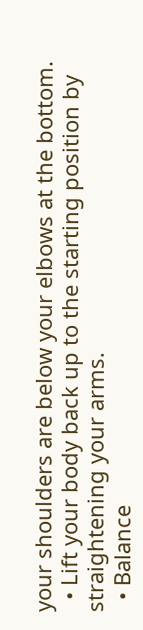your shoulders are below your elbows at the bottom.
  • Lift your body back up to the starting position by straightening your arms.
  • Balance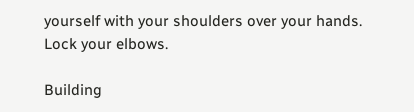yourself with your shoulders over your hands. Lock your elbows.

Building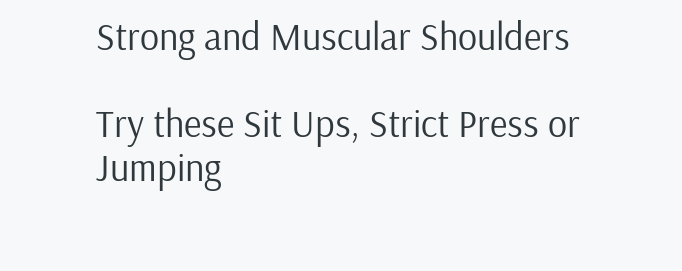Strong and Muscular Shoulders

Try these Sit Ups, Strict Press or Jumping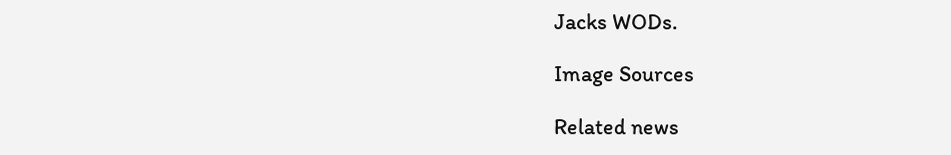Jacks WODs.

Image Sources

Related news